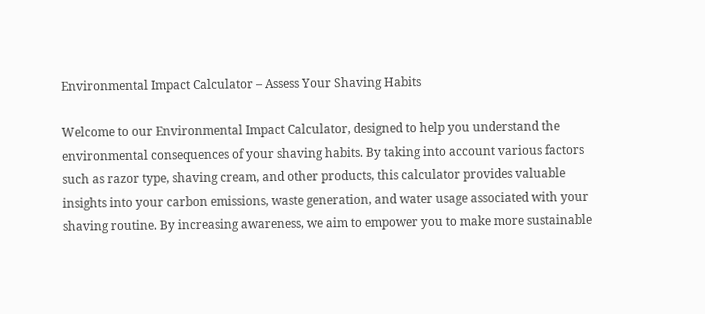Environmental Impact Calculator – Assess Your Shaving Habits

Welcome to our Environmental Impact Calculator, designed to help you understand the environmental consequences of your shaving habits. By taking into account various factors such as razor type, shaving cream, and other products, this calculator provides valuable insights into your carbon emissions, waste generation, and water usage associated with your shaving routine. By increasing awareness, we aim to empower you to make more sustainable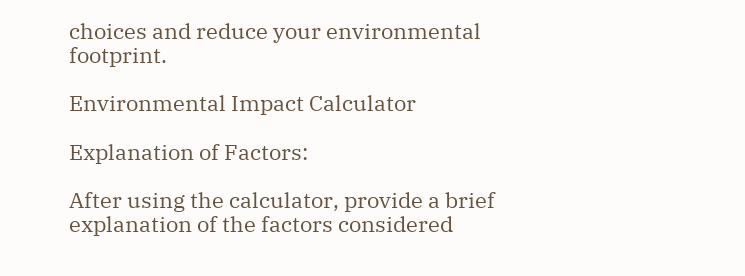choices and reduce your environmental footprint.

Environmental Impact Calculator

Explanation of Factors:

After using the calculator, provide a brief explanation of the factors considered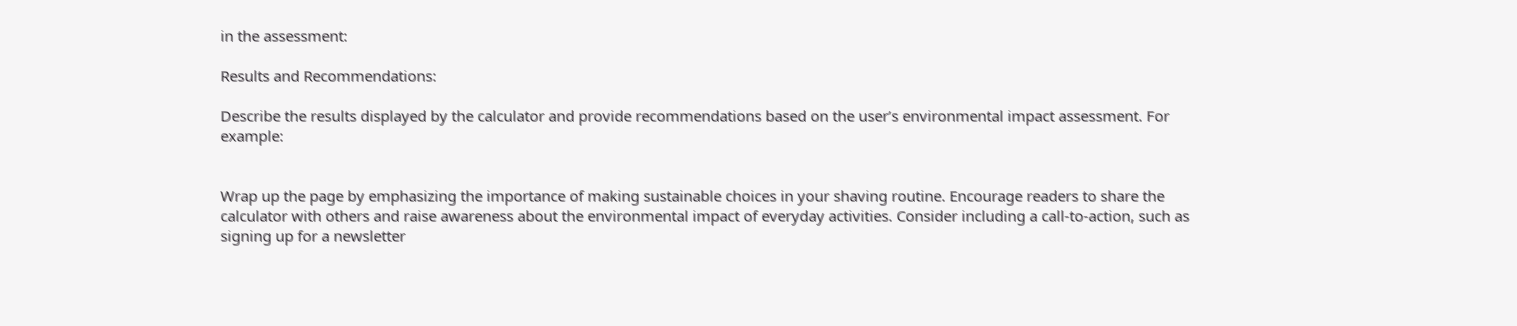in the assessment:

Results and Recommendations:

Describe the results displayed by the calculator and provide recommendations based on the user’s environmental impact assessment. For example:


Wrap up the page by emphasizing the importance of making sustainable choices in your shaving routine. Encourage readers to share the calculator with others and raise awareness about the environmental impact of everyday activities. Consider including a call-to-action, such as signing up for a newsletter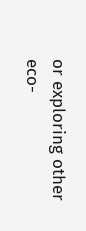or exploring other eco-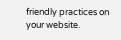friendly practices on your website.